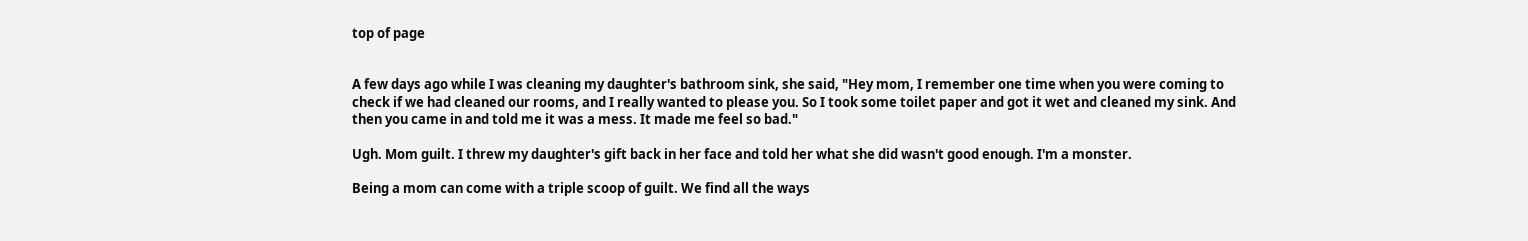top of page


A few days ago while I was cleaning my daughter's bathroom sink, she said, "Hey mom, I remember one time when you were coming to check if we had cleaned our rooms, and I really wanted to please you. So I took some toilet paper and got it wet and cleaned my sink. And then you came in and told me it was a mess. It made me feel so bad."

Ugh. Mom guilt. I threw my daughter's gift back in her face and told her what she did wasn't good enough. I'm a monster.

Being a mom can come with a triple scoop of guilt. We find all the ways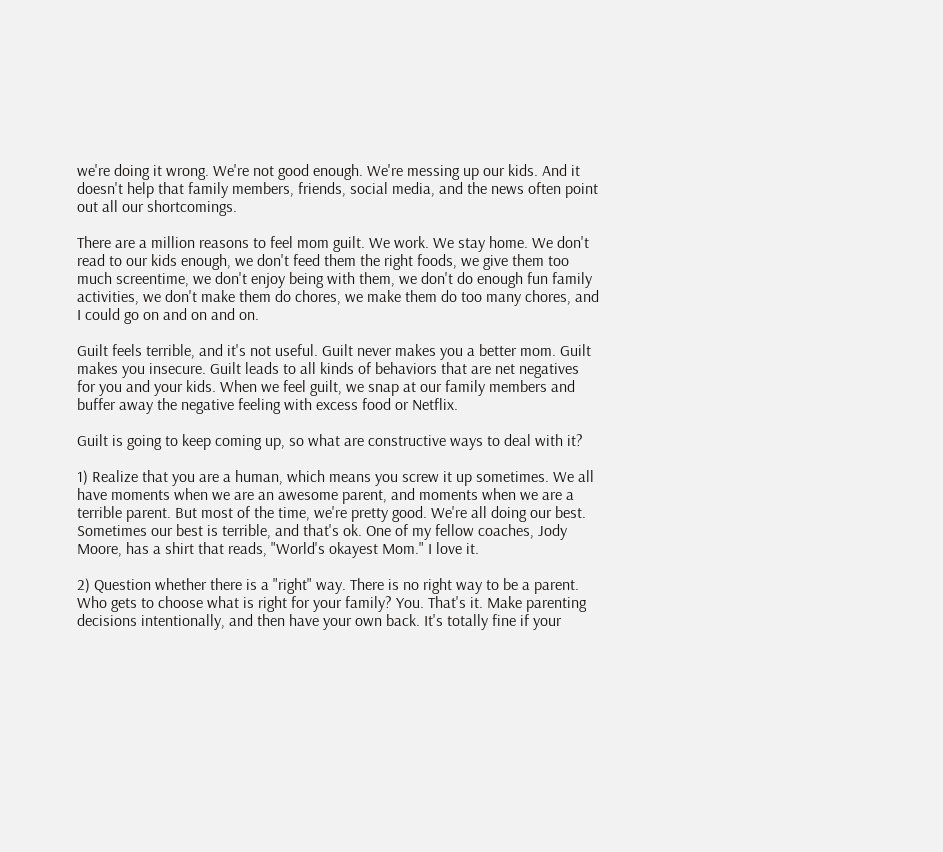we're doing it wrong. We're not good enough. We're messing up our kids. And it doesn't help that family members, friends, social media, and the news often point out all our shortcomings.

There are a million reasons to feel mom guilt. We work. We stay home. We don't read to our kids enough, we don't feed them the right foods, we give them too much screentime, we don't enjoy being with them, we don't do enough fun family activities, we don't make them do chores, we make them do too many chores, and I could go on and on and on.

Guilt feels terrible, and it's not useful. Guilt never makes you a better mom. Guilt makes you insecure. Guilt leads to all kinds of behaviors that are net negatives for you and your kids. When we feel guilt, we snap at our family members and buffer away the negative feeling with excess food or Netflix.

Guilt is going to keep coming up, so what are constructive ways to deal with it?

1) Realize that you are a human, which means you screw it up sometimes. We all have moments when we are an awesome parent, and moments when we are a terrible parent. But most of the time, we're pretty good. We're all doing our best. Sometimes our best is terrible, and that's ok. One of my fellow coaches, Jody Moore, has a shirt that reads, "World's okayest Mom." I love it.

2) Question whether there is a "right" way. There is no right way to be a parent. Who gets to choose what is right for your family? You. That's it. Make parenting decisions intentionally, and then have your own back. It's totally fine if your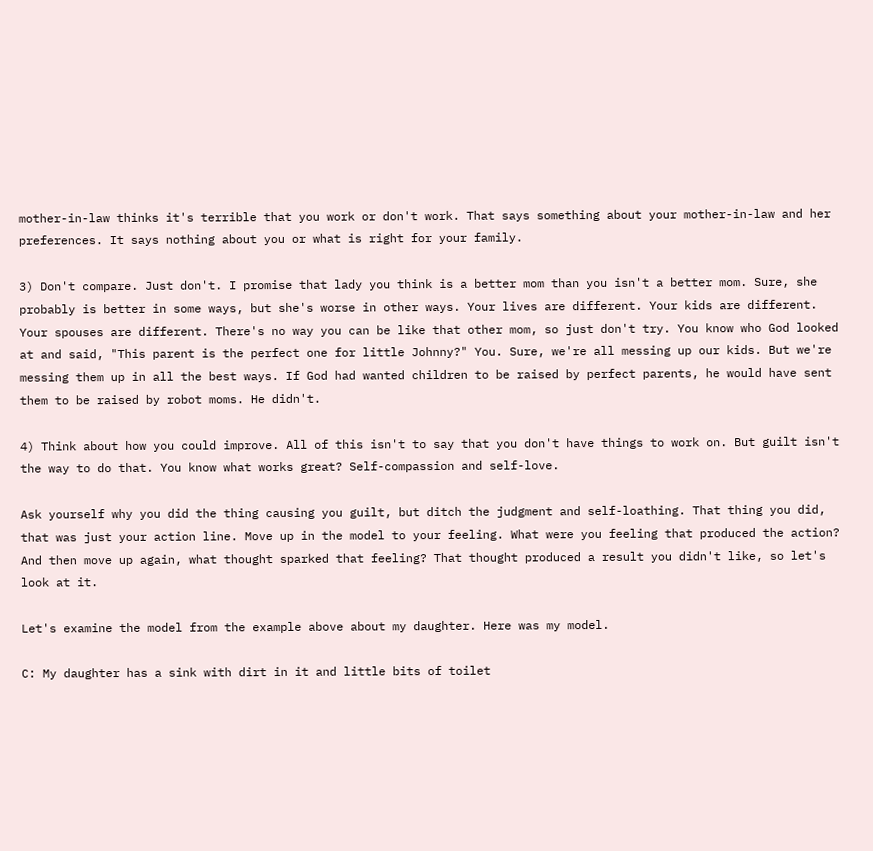mother-in-law thinks it's terrible that you work or don't work. That says something about your mother-in-law and her preferences. It says nothing about you or what is right for your family.

3) Don't compare. Just don't. I promise that lady you think is a better mom than you isn't a better mom. Sure, she probably is better in some ways, but she's worse in other ways. Your lives are different. Your kids are different. Your spouses are different. There's no way you can be like that other mom, so just don't try. You know who God looked at and said, "This parent is the perfect one for little Johnny?" You. Sure, we're all messing up our kids. But we're messing them up in all the best ways. If God had wanted children to be raised by perfect parents, he would have sent them to be raised by robot moms. He didn't.

4) Think about how you could improve. All of this isn't to say that you don't have things to work on. But guilt isn't the way to do that. You know what works great? Self-compassion and self-love.

Ask yourself why you did the thing causing you guilt, but ditch the judgment and self-loathing. That thing you did, that was just your action line. Move up in the model to your feeling. What were you feeling that produced the action? And then move up again, what thought sparked that feeling? That thought produced a result you didn't like, so let's look at it.

Let's examine the model from the example above about my daughter. Here was my model.

C: My daughter has a sink with dirt in it and little bits of toilet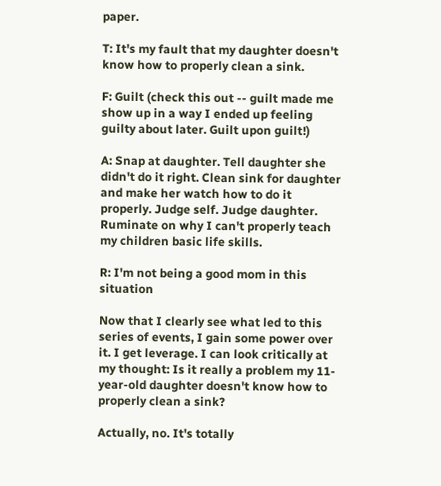paper.

T: It's my fault that my daughter doesn't know how to properly clean a sink.

F: Guilt (check this out -- guilt made me show up in a way I ended up feeling guilty about later. Guilt upon guilt!)

A: Snap at daughter. Tell daughter she didn't do it right. Clean sink for daughter and make her watch how to do it properly. Judge self. Judge daughter. Ruminate on why I can't properly teach my children basic life skills.

R: I'm not being a good mom in this situation

Now that I clearly see what led to this series of events, I gain some power over it. I get leverage. I can look critically at my thought: Is it really a problem my 11-year-old daughter doesn't know how to properly clean a sink?

Actually, no. It's totally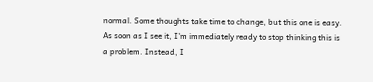normal. Some thoughts take time to change, but this one is easy. As soon as I see it, I'm immediately ready to stop thinking this is a problem. Instead, I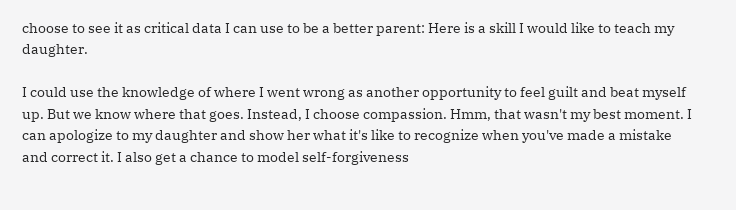choose to see it as critical data I can use to be a better parent: Here is a skill I would like to teach my daughter.

I could use the knowledge of where I went wrong as another opportunity to feel guilt and beat myself up. But we know where that goes. Instead, I choose compassion. Hmm, that wasn't my best moment. I can apologize to my daughter and show her what it's like to recognize when you've made a mistake and correct it. I also get a chance to model self-forgiveness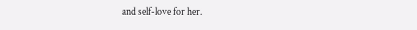and self-love for her.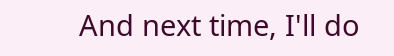And next time, I'll do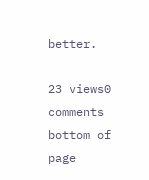better.

23 views0 comments
bottom of page